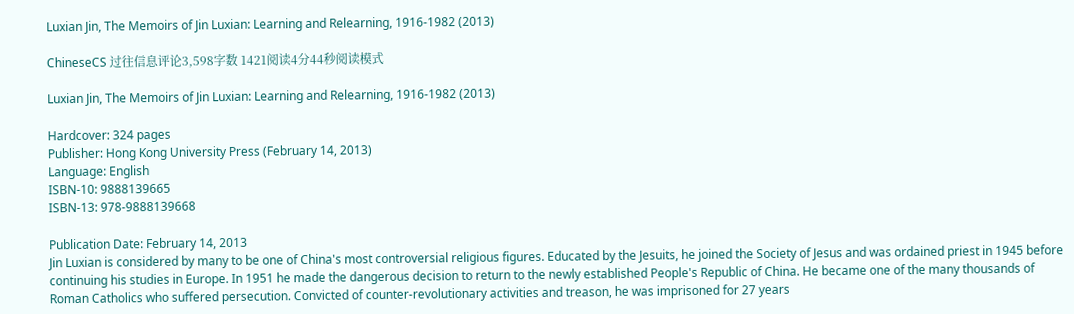Luxian Jin, The Memoirs of Jin Luxian: Learning and Relearning, 1916-1982 (2013)

ChineseCS 过往信息评论3,598字数 1421阅读4分44秒阅读模式

Luxian Jin, The Memoirs of Jin Luxian: Learning and Relearning, 1916-1982 (2013)

Hardcover: 324 pages
Publisher: Hong Kong University Press (February 14, 2013)
Language: English
ISBN-10: 9888139665
ISBN-13: 978-9888139668

Publication Date: February 14, 2013
Jin Luxian is considered by many to be one of China's most controversial religious figures. Educated by the Jesuits, he joined the Society of Jesus and was ordained priest in 1945 before continuing his studies in Europe. In 1951 he made the dangerous decision to return to the newly established People's Republic of China. He became one of the many thousands of Roman Catholics who suffered persecution. Convicted of counter-revolutionary activities and treason, he was imprisoned for 27 years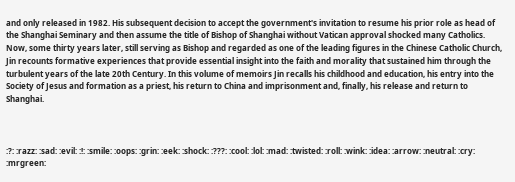and only released in 1982. His subsequent decision to accept the government's invitation to resume his prior role as head of the Shanghai Seminary and then assume the title of Bishop of Shanghai without Vatican approval shocked many Catholics. Now, some thirty years later, still serving as Bishop and regarded as one of the leading figures in the Chinese Catholic Church, Jin recounts formative experiences that provide essential insight into the faith and morality that sustained him through the turbulent years of the late 20th Century. In this volume of memoirs Jin recalls his childhood and education, his entry into the Society of Jesus and formation as a priest, his return to China and imprisonment and, finally, his release and return to Shanghai.



:?: :razz: :sad: :evil: :!: :smile: :oops: :grin: :eek: :shock: :???: :cool: :lol: :mad: :twisted: :roll: :wink: :idea: :arrow: :neutral: :cry: :mrgreen: